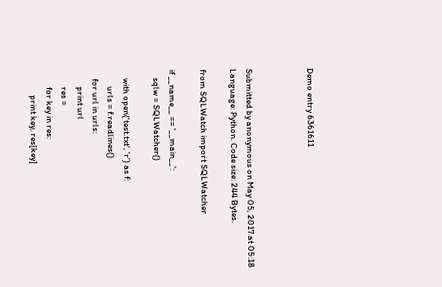Demo entry 6361611



Submitted by anonymous on May 05, 2017 at 05:18
Language: Python. Code size: 244 Bytes.

from SQLWatch import SQLWatcher

if __name__ == '__main__':
    sqlw = SQLWatcher()

    with open('test.txt', 'r') as f:
        urls = f.readlines()
    for url in urls:
        print url
        res =
        for key in res:
            print key, res[key]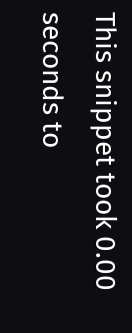This snippet took 0.00 seconds to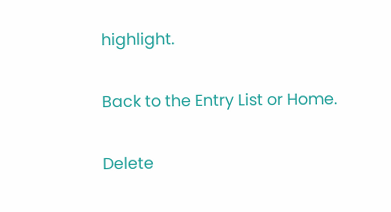highlight.

Back to the Entry List or Home.

Delete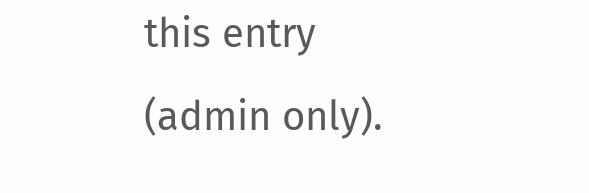this entry (admin only).